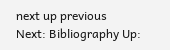next up previous
Next: Bibliography Up: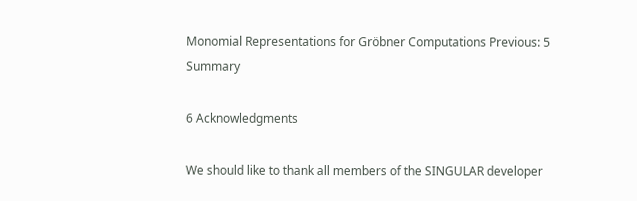Monomial Representations for Gröbner Computations Previous: 5 Summary

6 Acknowledgments

We should like to thank all members of the SINGULAR developer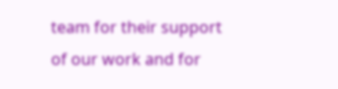team for their support of our work and for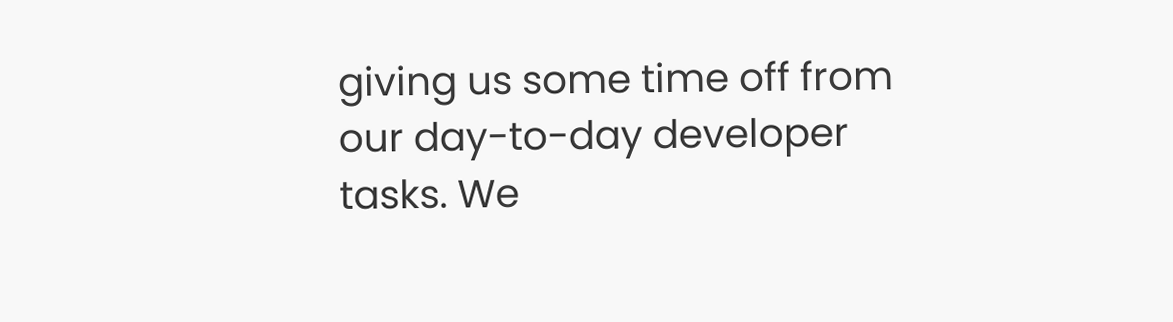giving us some time off from our day-to-day developer tasks. We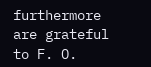furthermore are grateful to F. O.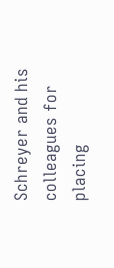Schreyer and his colleagues for placing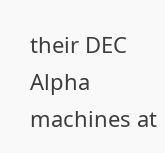their DEC Alpha machines at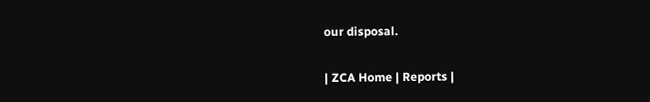our disposal.

| ZCA Home | Reports |